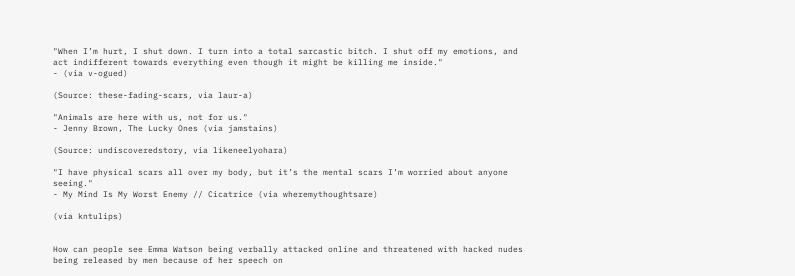"When I’m hurt, I shut down. I turn into a total sarcastic bitch. I shut off my emotions, and act indifferent towards everything even though it might be killing me inside."
- (via v-ogued)

(Source: these-fading-scars, via laur-a)

"Animals are here with us, not for us."
- Jenny Brown, The Lucky Ones (via jamstains)

(Source: undiscoveredstory, via likeneelyohara)

"I have physical scars all over my body, but it’s the mental scars I’m worried about anyone seeing."
- My Mind Is My Worst Enemy // Cicatrice (via wheremythoughtsare)

(via kntulips)


How can people see Emma Watson being verbally attacked online and threatened with hacked nudes being released by men because of her speech on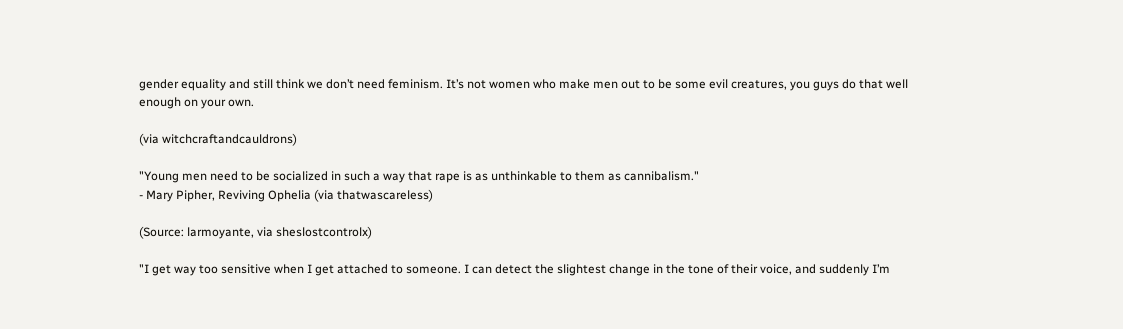gender equality and still think we don’t need feminism. It’s not women who make men out to be some evil creatures, you guys do that well enough on your own.

(via witchcraftandcauldrons)

"Young men need to be socialized in such a way that rape is as unthinkable to them as cannibalism."
- Mary Pipher, Reviving Ophelia (via thatwascareless)

(Source: larmoyante, via sheslostcontrolx)

"I get way too sensitive when I get attached to someone. I can detect the slightest change in the tone of their voice, and suddenly I’m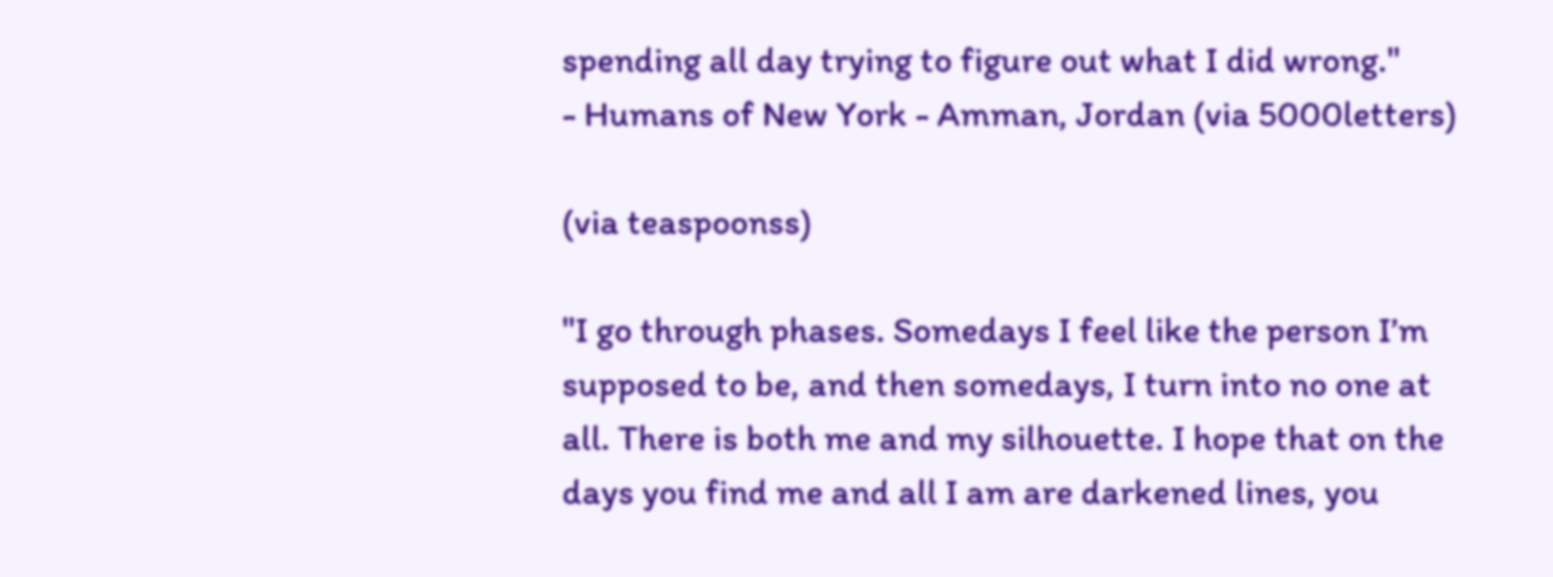spending all day trying to figure out what I did wrong."
- Humans of New York - Amman, Jordan (via 5000letters)

(via teaspoonss)

"I go through phases. Somedays I feel like the person I’m supposed to be, and then somedays, I turn into no one at all. There is both me and my silhouette. I hope that on the days you find me and all I am are darkened lines, you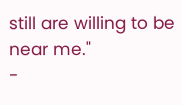still are willing to be near me."
-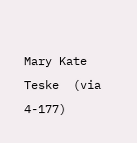Mary Kate Teske  (via 4-177)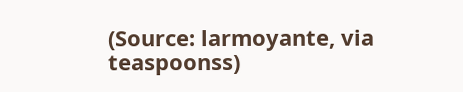(Source: larmoyante, via teaspoonss)